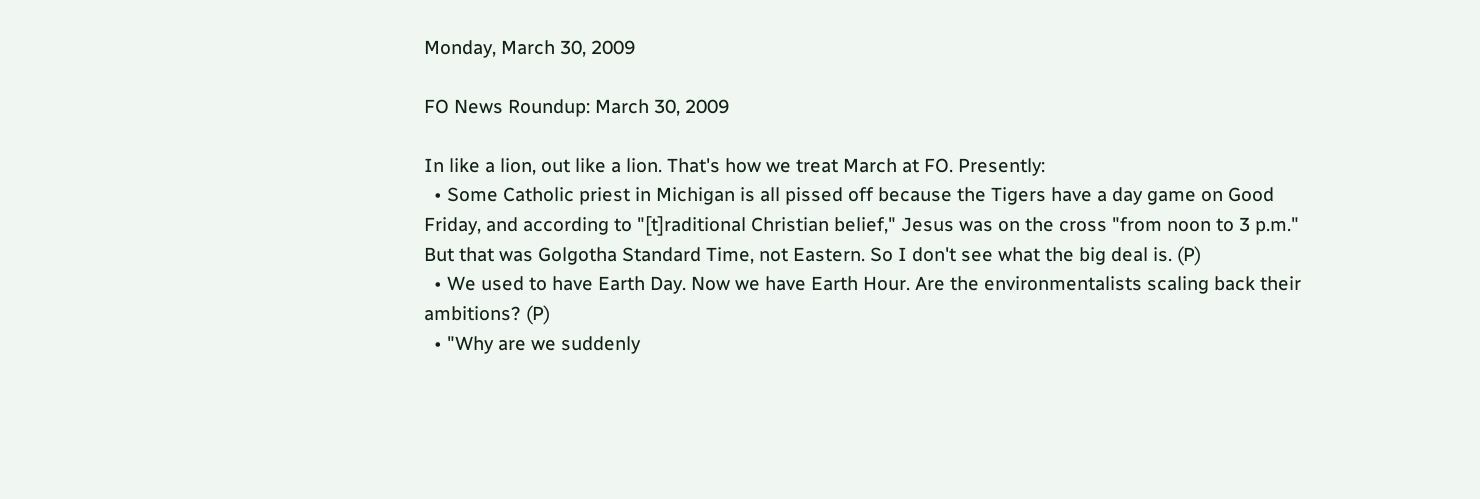Monday, March 30, 2009

FO News Roundup: March 30, 2009

In like a lion, out like a lion. That's how we treat March at FO. Presently:
  • Some Catholic priest in Michigan is all pissed off because the Tigers have a day game on Good Friday, and according to "[t]raditional Christian belief," Jesus was on the cross "from noon to 3 p.m." But that was Golgotha Standard Time, not Eastern. So I don't see what the big deal is. (P)
  • We used to have Earth Day. Now we have Earth Hour. Are the environmentalists scaling back their ambitions? (P)
  • "Why are we suddenly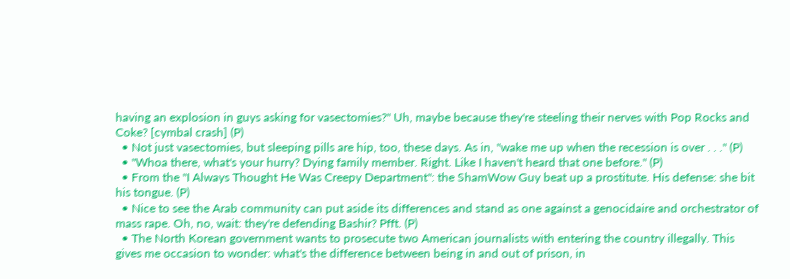having an explosion in guys asking for vasectomies?" Uh, maybe because they're steeling their nerves with Pop Rocks and Coke? [cymbal crash] (P)
  • Not just vasectomies, but sleeping pills are hip, too, these days. As in, "wake me up when the recession is over . . ." (P)
  • "Whoa there, what's your hurry? Dying family member. Right. Like I haven't heard that one before." (P)
  • From the "I Always Thought He Was Creepy Department": the ShamWow Guy beat up a prostitute. His defense: she bit his tongue. (P)
  • Nice to see the Arab community can put aside its differences and stand as one against a genocidaire and orchestrator of mass rape. Oh, no, wait: they're defending Bashir? Pfft. (P)
  • The North Korean government wants to prosecute two American journalists with entering the country illegally. This gives me occasion to wonder: what's the difference between being in and out of prison, in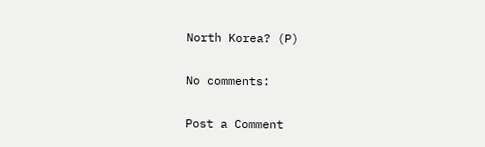North Korea? (P)

No comments:

Post a Comment